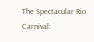The Spectacular Rio Carnival: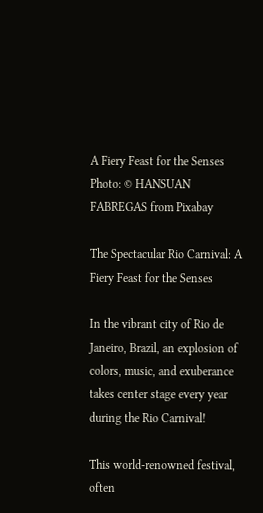A Fiery Feast for the Senses
Photo: © HANSUAN FABREGAS from Pixabay

The Spectacular Rio Carnival: A Fiery Feast for the Senses

In the vibrant city of Rio de Janeiro, Brazil, an explosion of colors, music, and exuberance takes center stage every year during the Rio Carnival!

This world-renowned festival, often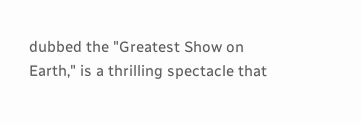dubbed the "Greatest Show on Earth," is a thrilling spectacle that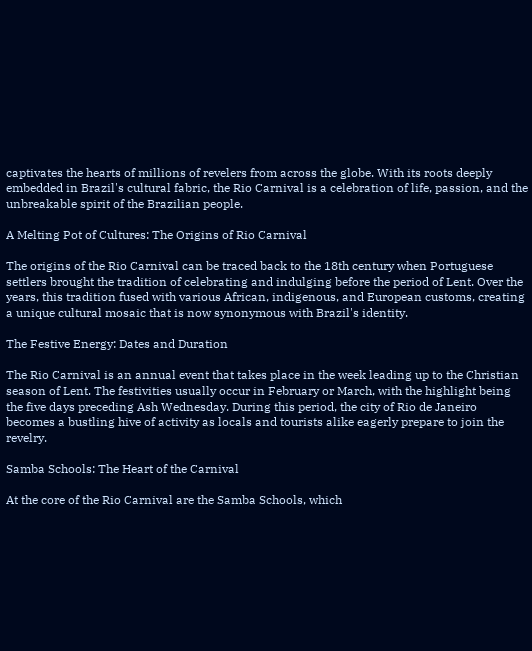captivates the hearts of millions of revelers from across the globe. With its roots deeply embedded in Brazil's cultural fabric, the Rio Carnival is a celebration of life, passion, and the unbreakable spirit of the Brazilian people.

A Melting Pot of Cultures: The Origins of Rio Carnival

The origins of the Rio Carnival can be traced back to the 18th century when Portuguese settlers brought the tradition of celebrating and indulging before the period of Lent. Over the years, this tradition fused with various African, indigenous, and European customs, creating a unique cultural mosaic that is now synonymous with Brazil's identity.

The Festive Energy: Dates and Duration

The Rio Carnival is an annual event that takes place in the week leading up to the Christian season of Lent. The festivities usually occur in February or March, with the highlight being the five days preceding Ash Wednesday. During this period, the city of Rio de Janeiro becomes a bustling hive of activity as locals and tourists alike eagerly prepare to join the revelry.

Samba Schools: The Heart of the Carnival

At the core of the Rio Carnival are the Samba Schools, which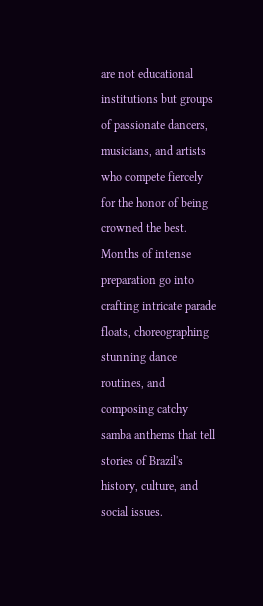are not educational institutions but groups of passionate dancers, musicians, and artists who compete fiercely for the honor of being crowned the best. Months of intense preparation go into crafting intricate parade floats, choreographing stunning dance routines, and composing catchy samba anthems that tell stories of Brazil's history, culture, and social issues.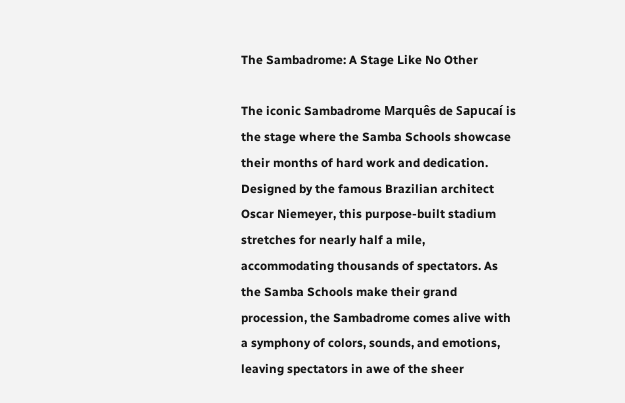The Sambadrome: A Stage Like No Other

The iconic Sambadrome Marquês de Sapucaí is the stage where the Samba Schools showcase their months of hard work and dedication. Designed by the famous Brazilian architect Oscar Niemeyer, this purpose-built stadium stretches for nearly half a mile, accommodating thousands of spectators. As the Samba Schools make their grand procession, the Sambadrome comes alive with a symphony of colors, sounds, and emotions, leaving spectators in awe of the sheer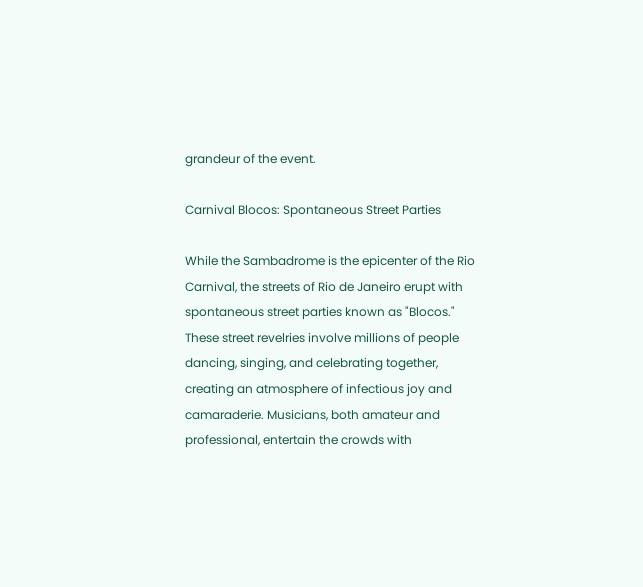grandeur of the event.

Carnival Blocos: Spontaneous Street Parties

While the Sambadrome is the epicenter of the Rio Carnival, the streets of Rio de Janeiro erupt with spontaneous street parties known as "Blocos." These street revelries involve millions of people dancing, singing, and celebrating together, creating an atmosphere of infectious joy and camaraderie. Musicians, both amateur and professional, entertain the crowds with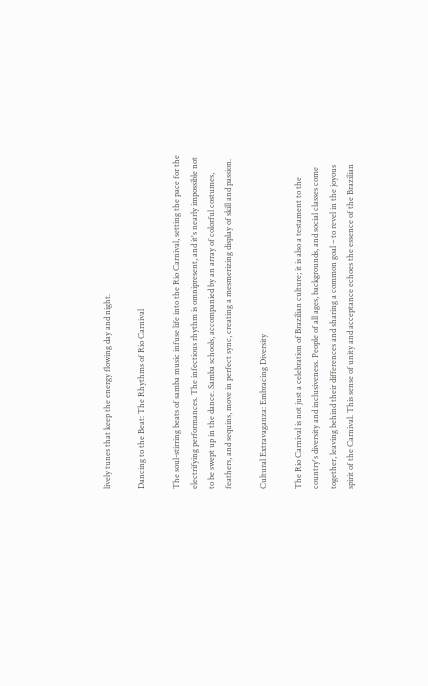lively tunes that keep the energy flowing day and night.

Dancing to the Beat: The Rhythms of Rio Carnival

The soul-stirring beats of samba music infuse life into the Rio Carnival, setting the pace for the electrifying performances. The infectious rhythm is omnipresent, and it's nearly impossible not to be swept up in the dance. Samba schools, accompanied by an array of colorful costumes, feathers, and sequins, move in perfect sync, creating a mesmerizing display of skill and passion.

Cultural Extravaganza: Embracing Diversity

The Rio Carnival is not just a celebration of Brazilian culture; it is also a testament to the country's diversity and inclusiveness. People of all ages, backgrounds, and social classes come together, leaving behind their differences and sharing a common goal – to revel in the joyous spirit of the Carnival. This sense of unity and acceptance echoes the essence of the Brazilian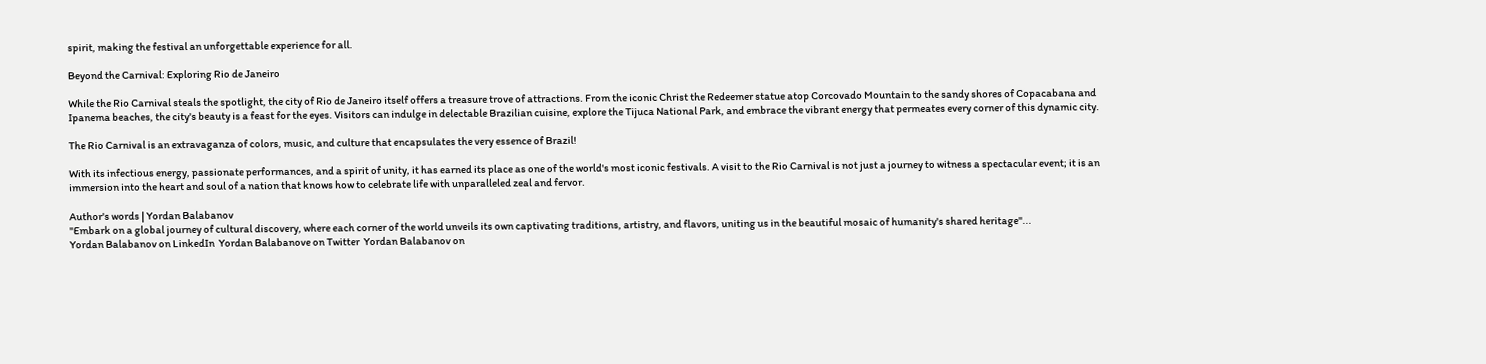spirit, making the festival an unforgettable experience for all.

Beyond the Carnival: Exploring Rio de Janeiro

While the Rio Carnival steals the spotlight, the city of Rio de Janeiro itself offers a treasure trove of attractions. From the iconic Christ the Redeemer statue atop Corcovado Mountain to the sandy shores of Copacabana and Ipanema beaches, the city's beauty is a feast for the eyes. Visitors can indulge in delectable Brazilian cuisine, explore the Tijuca National Park, and embrace the vibrant energy that permeates every corner of this dynamic city.

The Rio Carnival is an extravaganza of colors, music, and culture that encapsulates the very essence of Brazil!

With its infectious energy, passionate performances, and a spirit of unity, it has earned its place as one of the world's most iconic festivals. A visit to the Rio Carnival is not just a journey to witness a spectacular event; it is an immersion into the heart and soul of a nation that knows how to celebrate life with unparalleled zeal and fervor.

Author's words | Yordan Balabanov
"Embark on a global journey of cultural discovery, where each corner of the world unveils its own captivating traditions, artistry, and flavors, uniting us in the beautiful mosaic of humanity's shared heritage"...
Yordan Balabanov on LinkedIn  Yordan Balabanove on Twitter  Yordan Balabanov on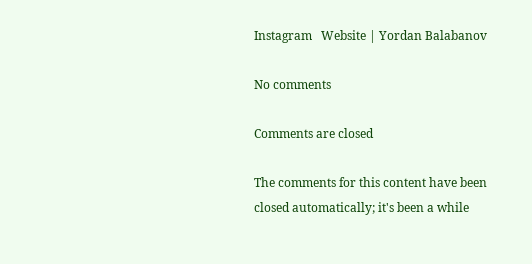Instagram   Website | Yordan Balabanov

No comments

Comments are closed

The comments for this content have been closed automatically; it's been a while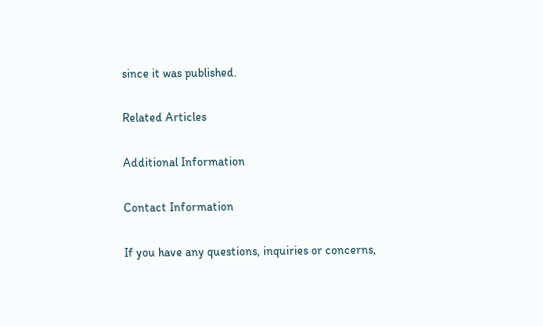since it was published.

Related Articles

Additional Information

Contact Information

If you have any questions, inquiries or concerns,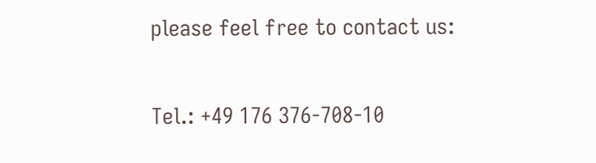please feel free to contact us:

Tel.: +49 176 376-708-10